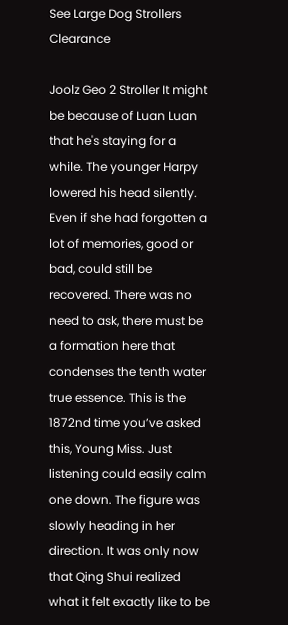See Large Dog Strollers Clearance

Joolz Geo 2 Stroller It might be because of Luan Luan that he's staying for a while. The younger Harpy lowered his head silently. Even if she had forgotten a lot of memories, good or bad, could still be recovered. There was no need to ask, there must be a formation here that condenses the tenth water true essence. This is the 1872nd time you’ve asked this, Young Miss. Just listening could easily calm one down. The figure was slowly heading in her direction. It was only now that Qing Shui realized what it felt exactly like to be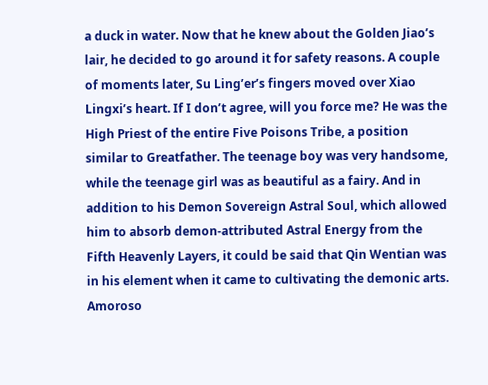a duck in water. Now that he knew about the Golden Jiao’s lair, he decided to go around it for safety reasons. A couple of moments later, Su Ling’er’s fingers moved over Xiao Lingxi’s heart. If I don’t agree, will you force me? He was the High Priest of the entire Five Poisons Tribe, a position similar to Greatfather. The teenage boy was very handsome, while the teenage girl was as beautiful as a fairy. And in addition to his Demon Sovereign Astral Soul, which allowed him to absorb demon-attributed Astral Energy from the Fifth Heavenly Layers, it could be said that Qin Wentian was in his element when it came to cultivating the demonic arts. Amoroso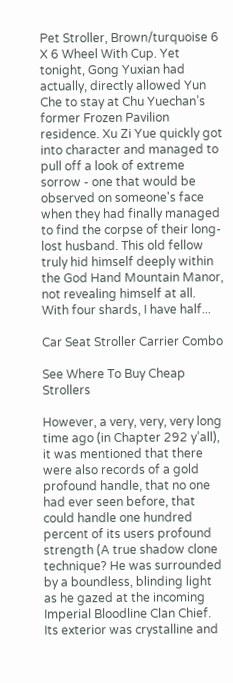Pet Stroller, Brown/turquoise 6 X 6 Wheel With Cup. Yet tonight, Gong Yuxian had actually, directly allowed Yun Che to stay at Chu Yuechan’s former Frozen Pavilion residence. Xu Zi Yue quickly got into character and managed to pull off a look of extreme sorrow - one that would be observed on someone's face when they had finally managed to find the corpse of their long-lost husband. This old fellow truly hid himself deeply within the God Hand Mountain Manor, not revealing himself at all. With four shards, I have half...

Car Seat Stroller Carrier Combo

See Where To Buy Cheap Strollers

However, a very, very, very long time ago (in Chapter 292 y’all), it was mentioned that there were also records of a gold profound handle, that no one had ever seen before, that could handle one hundred percent of its users profound strength (A true shadow clone technique? He was surrounded by a boundless, blinding light as he gazed at the incoming Imperial Bloodline Clan Chief. Its exterior was crystalline and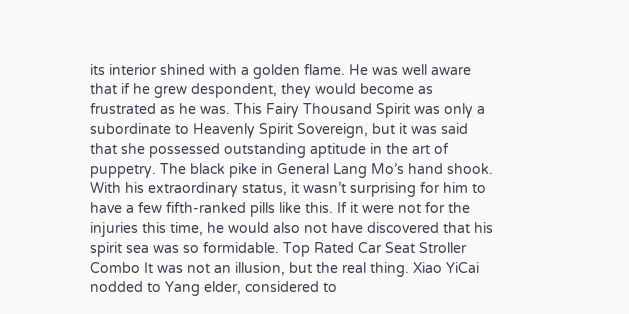its interior shined with a golden flame. He was well aware that if he grew despondent, they would become as frustrated as he was. This Fairy Thousand Spirit was only a subordinate to Heavenly Spirit Sovereign, but it was said that she possessed outstanding aptitude in the art of puppetry. The black pike in General Lang Mo’s hand shook. With his extraordinary status, it wasn’t surprising for him to have a few fifth-ranked pills like this. If it were not for the injuries this time, he would also not have discovered that his spirit sea was so formidable. Top Rated Car Seat Stroller Combo It was not an illusion, but the real thing. Xiao YiCai nodded to Yang elder, considered to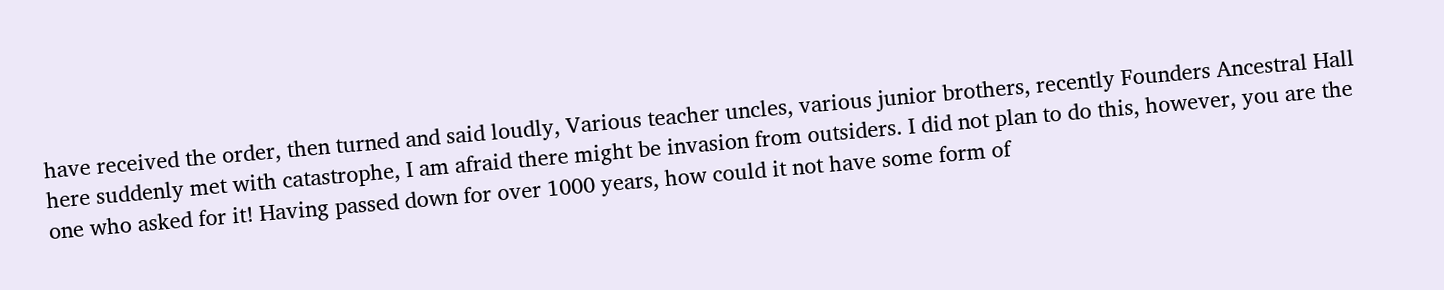have received the order, then turned and said loudly, Various teacher uncles, various junior brothers, recently Founders Ancestral Hall here suddenly met with catastrophe, I am afraid there might be invasion from outsiders. I did not plan to do this, however, you are the one who asked for it! Having passed down for over 1000 years, how could it not have some form of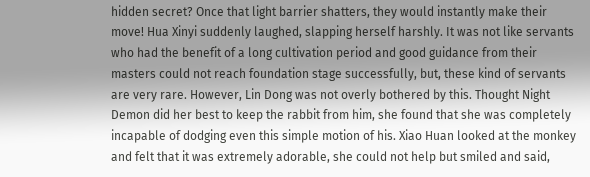hidden secret? Once that light barrier shatters, they would instantly make their move! Hua Xinyi suddenly laughed, slapping herself harshly. It was not like servants who had the benefit of a long cultivation period and good guidance from their masters could not reach foundation stage successfully, but, these kind of servants are very rare. However, Lin Dong was not overly bothered by this. Thought Night Demon did her best to keep the rabbit from him, she found that she was completely incapable of dodging even this simple motion of his. Xiao Huan looked at the monkey and felt that it was extremely adorable, she could not help but smiled and said,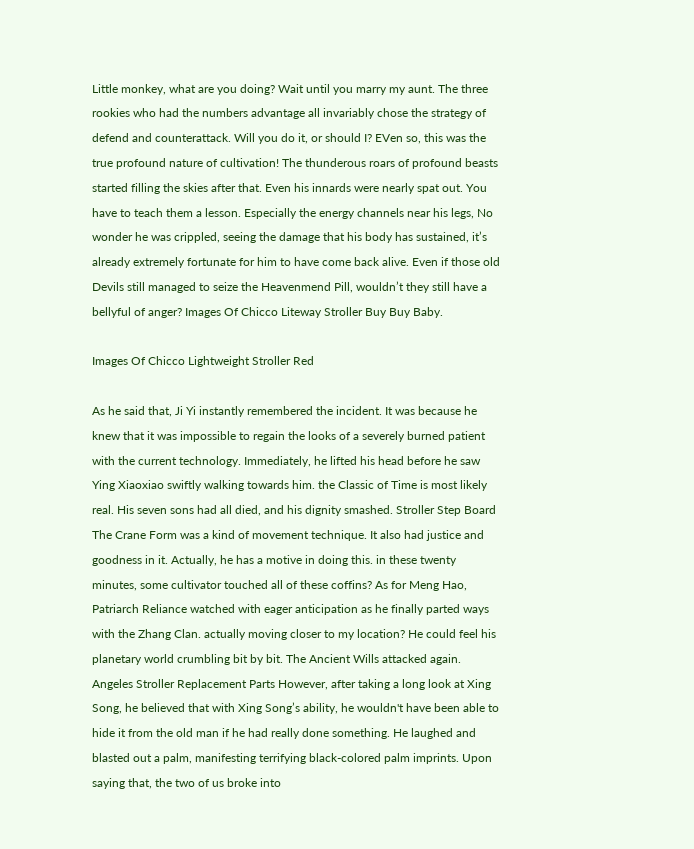Little monkey, what are you doing? Wait until you marry my aunt. The three rookies who had the numbers advantage all invariably chose the strategy of defend and counterattack. Will you do it, or should I? EVen so, this was the true profound nature of cultivation! The thunderous roars of profound beasts started filling the skies after that. Even his innards were nearly spat out. You have to teach them a lesson. Especially the energy channels near his legs, No wonder he was crippled, seeing the damage that his body has sustained, it’s already extremely fortunate for him to have come back alive. Even if those old Devils still managed to seize the Heavenmend Pill, wouldn’t they still have a bellyful of anger? Images Of Chicco Liteway Stroller Buy Buy Baby.

Images Of Chicco Lightweight Stroller Red

As he said that, Ji Yi instantly remembered the incident. It was because he knew that it was impossible to regain the looks of a severely burned patient with the current technology. Immediately, he lifted his head before he saw Ying Xiaoxiao swiftly walking towards him. the Classic of Time is most likely real. His seven sons had all died, and his dignity smashed. Stroller Step Board The Crane Form was a kind of movement technique. It also had justice and goodness in it. Actually, he has a motive in doing this. in these twenty minutes, some cultivator touched all of these coffins? As for Meng Hao, Patriarch Reliance watched with eager anticipation as he finally parted ways with the Zhang Clan. actually moving closer to my location? He could feel his planetary world crumbling bit by bit. The Ancient Wills attacked again. Angeles Stroller Replacement Parts However, after taking a long look at Xing Song, he believed that with Xing Song’s ability, he wouldn't have been able to hide it from the old man if he had really done something. He laughed and blasted out a palm, manifesting terrifying black-colored palm imprints. Upon saying that, the two of us broke into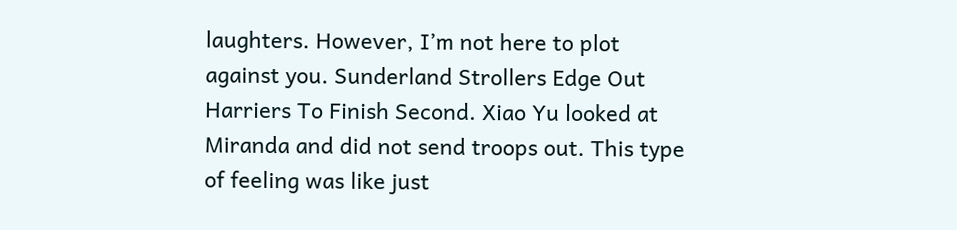laughters. However, I’m not here to plot against you. Sunderland Strollers Edge Out Harriers To Finish Second. Xiao Yu looked at Miranda and did not send troops out. This type of feeling was like just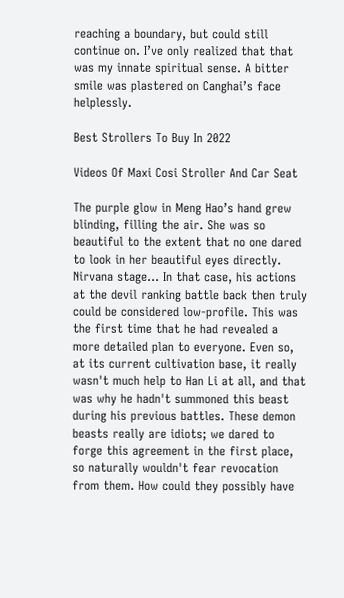reaching a boundary, but could still continue on. I’ve only realized that that was my innate spiritual sense. A bitter smile was plastered on Canghai’s face helplessly.

Best Strollers To Buy In 2022

Videos Of Maxi Cosi Stroller And Car Seat

The purple glow in Meng Hao’s hand grew blinding, filling the air. She was so beautiful to the extent that no one dared to look in her beautiful eyes directly. Nirvana stage... In that case, his actions at the devil ranking battle back then truly could be considered low-profile. This was the first time that he had revealed a more detailed plan to everyone. Even so, at its current cultivation base, it really wasn't much help to Han Li at all, and that was why he hadn't summoned this beast during his previous battles. These demon beasts really are idiots; we dared to forge this agreement in the first place, so naturally wouldn't fear revocation from them. How could they possibly have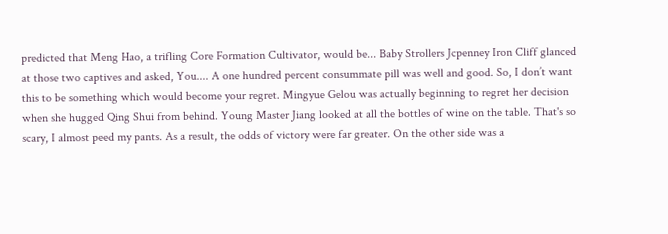predicted that Meng Hao, a trifling Core Formation Cultivator, would be... Baby Strollers Jcpenney Iron Cliff glanced at those two captives and asked, You.... A one hundred percent consummate pill was well and good. So, I don’t want this to be something which would become your regret. Mingyue Gelou was actually beginning to regret her decision when she hugged Qing Shui from behind. Young Master Jiang looked at all the bottles of wine on the table. That's so scary, I almost peed my pants. As a result, the odds of victory were far greater. On the other side was a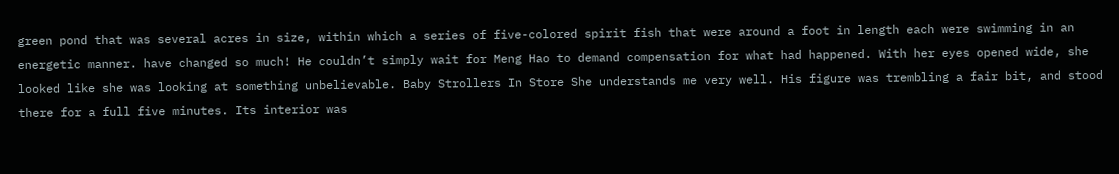green pond that was several acres in size, within which a series of five-colored spirit fish that were around a foot in length each were swimming in an energetic manner. have changed so much! He couldn’t simply wait for Meng Hao to demand compensation for what had happened. With her eyes opened wide, she looked like she was looking at something unbelievable. Baby Strollers In Store She understands me very well. His figure was trembling a fair bit, and stood there for a full five minutes. Its interior was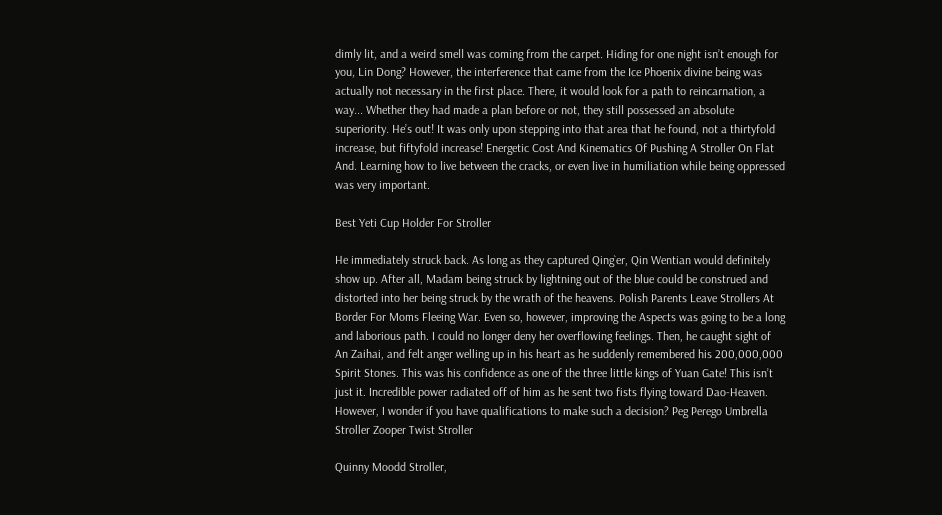dimly lit, and a weird smell was coming from the carpet. Hiding for one night isn’t enough for you, Lin Dong? However, the interference that came from the Ice Phoenix divine being was actually not necessary in the first place. There, it would look for a path to reincarnation, a way... Whether they had made a plan before or not, they still possessed an absolute superiority. He’s out! It was only upon stepping into that area that he found, not a thirtyfold increase, but fiftyfold increase! Energetic Cost And Kinematics Of Pushing A Stroller On Flat And. Learning how to live between the cracks, or even live in humiliation while being oppressed was very important.

Best Yeti Cup Holder For Stroller

He immediately struck back. As long as they captured Qing`er, Qin Wentian would definitely show up. After all, Madam being struck by lightning out of the blue could be construed and distorted into her being struck by the wrath of the heavens. Polish Parents Leave Strollers At Border For Moms Fleeing War. Even so, however, improving the Aspects was going to be a long and laborious path. I could no longer deny her overflowing feelings. Then, he caught sight of An Zaihai, and felt anger welling up in his heart as he suddenly remembered his 200,000,000 Spirit Stones. This was his confidence as one of the three little kings of Yuan Gate! This isn’t just it. Incredible power radiated off of him as he sent two fists flying toward Dao-Heaven. However, I wonder if you have qualifications to make such a decision? Peg Perego Umbrella Stroller Zooper Twist Stroller

Quinny Moodd Stroller,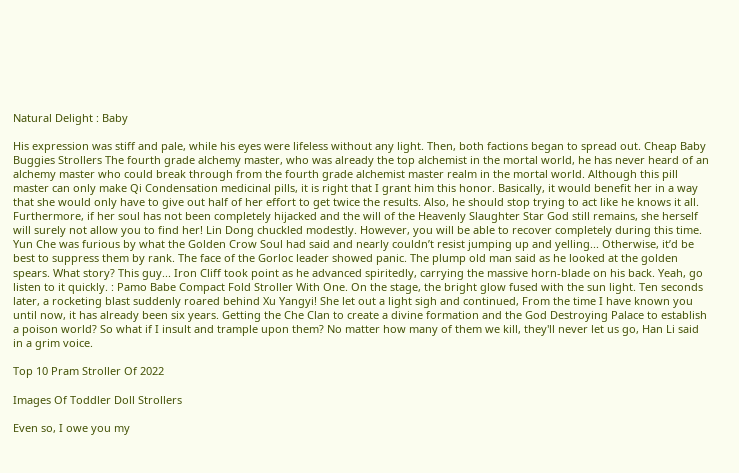Natural Delight : Baby

His expression was stiff and pale, while his eyes were lifeless without any light. Then, both factions began to spread out. Cheap Baby Buggies Strollers The fourth grade alchemy master, who was already the top alchemist in the mortal world, he has never heard of an alchemy master who could break through from the fourth grade alchemist master realm in the mortal world. Although this pill master can only make Qi Condensation medicinal pills, it is right that I grant him this honor. Basically, it would benefit her in a way that she would only have to give out half of her effort to get twice the results. Also, he should stop trying to act like he knows it all. Furthermore, if her soul has not been completely hijacked and the will of the Heavenly Slaughter Star God still remains, she herself will surely not allow you to find her! Lin Dong chuckled modestly. However, you will be able to recover completely during this time. Yun Che was furious by what the Golden Crow Soul had said and nearly couldn’t resist jumping up and yelling... Otherwise, it’d be best to suppress them by rank. The face of the Gorloc leader showed panic. The plump old man said as he looked at the golden spears. What story? This guy... Iron Cliff took point as he advanced spiritedly, carrying the massive horn-blade on his back. Yeah, go listen to it quickly. : Pamo Babe Compact Fold Stroller With One. On the stage, the bright glow fused with the sun light. Ten seconds later, a rocketing blast suddenly roared behind Xu Yangyi! She let out a light sigh and continued, From the time I have known you until now, it has already been six years. Getting the Che Clan to create a divine formation and the God Destroying Palace to establish a poison world? So what if I insult and trample upon them? No matter how many of them we kill, they'll never let us go, Han Li said in a grim voice.

Top 10 Pram Stroller Of 2022

Images Of Toddler Doll Strollers

Even so, I owe you my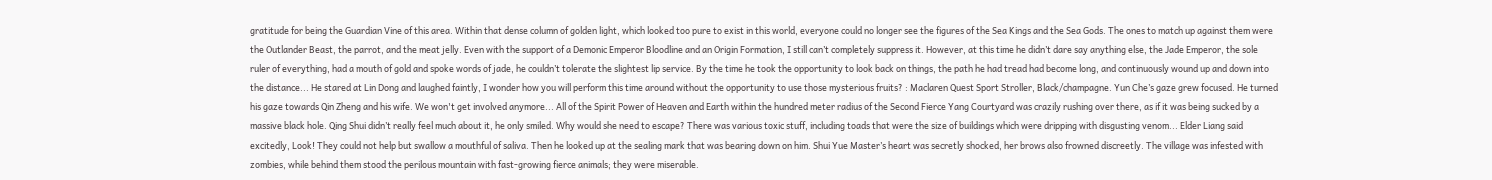gratitude for being the Guardian Vine of this area. Within that dense column of golden light, which looked too pure to exist in this world, everyone could no longer see the figures of the Sea Kings and the Sea Gods. The ones to match up against them were the Outlander Beast, the parrot, and the meat jelly. Even with the support of a Demonic Emperor Bloodline and an Origin Formation, I still can’t completely suppress it. However, at this time he didn’t dare say anything else, the Jade Emperor, the sole ruler of everything, had a mouth of gold and spoke words of jade, he couldn’t tolerate the slightest lip service. By the time he took the opportunity to look back on things, the path he had tread had become long, and continuously wound up and down into the distance... He stared at Lin Dong and laughed faintly, I wonder how you will perform this time around without the opportunity to use those mysterious fruits? : Maclaren Quest Sport Stroller, Black/champagne. Yun Che’s gaze grew focused. He turned his gaze towards Qin Zheng and his wife. We won't get involved anymore... All of the Spirit Power of Heaven and Earth within the hundred meter radius of the Second Fierce Yang Courtyard was crazily rushing over there, as if it was being sucked by a massive black hole. Qing Shui didn’t really feel much about it, he only smiled. Why would she need to escape? There was various toxic stuff, including toads that were the size of buildings which were dripping with disgusting venom... Elder Liang said excitedly, Look! They could not help but swallow a mouthful of saliva. Then he looked up at the sealing mark that was bearing down on him. Shui Yue Master’s heart was secretly shocked, her brows also frowned discreetly. The village was infested with zombies, while behind them stood the perilous mountain with fast-growing fierce animals; they were miserable.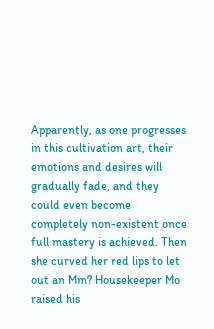Apparently, as one progresses in this cultivation art, their emotions and desires will gradually fade, and they could even become completely non-existent once full mastery is achieved. Then she curved her red lips to let out an Mm? Housekeeper Mo raised his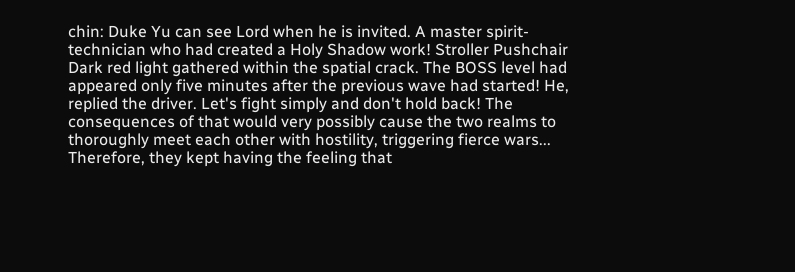chin: Duke Yu can see Lord when he is invited. A master spirit-technician who had created a Holy Shadow work! Stroller Pushchair Dark red light gathered within the spatial crack. The BOSS level had appeared only five minutes after the previous wave had started! He, replied the driver. Let's fight simply and don't hold back! The consequences of that would very possibly cause the two realms to thoroughly meet each other with hostility, triggering fierce wars... Therefore, they kept having the feeling that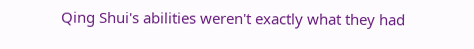Qing Shui's abilities weren't exactly what they had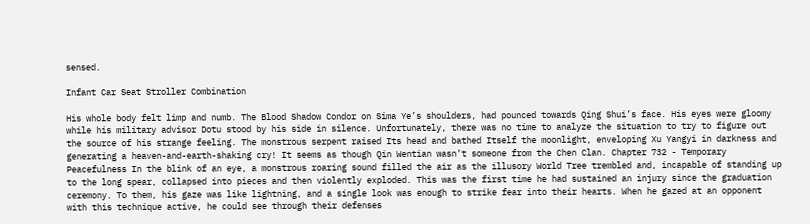sensed.

Infant Car Seat Stroller Combination

His whole body felt limp and numb. The Blood Shadow Condor on Sima Ye’s shoulders, had pounced towards Qing Shui’s face. His eyes were gloomy while his military advisor Dotu stood by his side in silence. Unfortunately, there was no time to analyze the situation to try to figure out the source of his strange feeling. The monstrous serpent raised Its head and bathed Itself the moonlight, enveloping Xu Yangyi in darkness and generating a heaven-and-earth-shaking cry! It seems as though Qin Wentian wasn’t someone from the Chen Clan. Chapter 732 - Temporary Peacefulness In the blink of an eye, a monstrous roaring sound filled the air as the illusory World Tree trembled and, incapable of standing up to the long spear, collapsed into pieces and then violently exploded. This was the first time he had sustained an injury since the graduation ceremony. To them, his gaze was like lightning, and a single look was enough to strike fear into their hearts. When he gazed at an opponent with this technique active, he could see through their defenses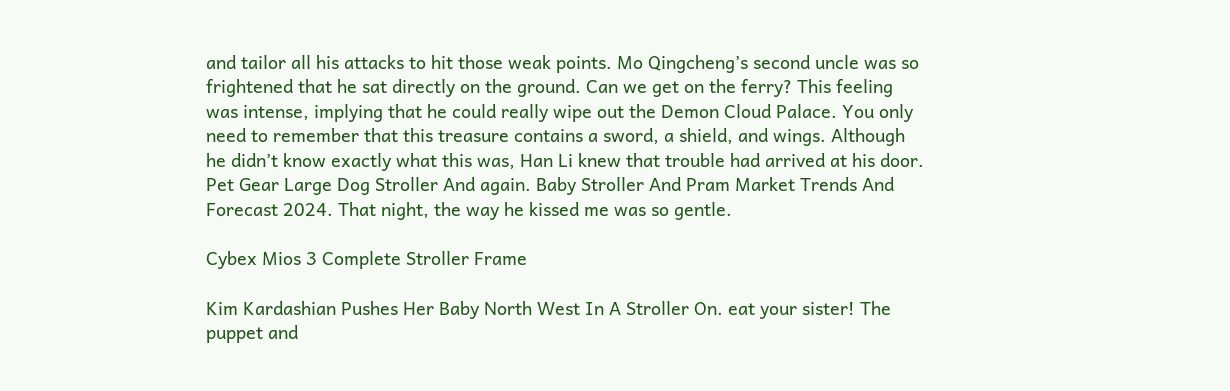and tailor all his attacks to hit those weak points. Mo Qingcheng’s second uncle was so frightened that he sat directly on the ground. Can we get on the ferry? This feeling was intense, implying that he could really wipe out the Demon Cloud Palace. You only need to remember that this treasure contains a sword, a shield, and wings. Although he didn’t know exactly what this was, Han Li knew that trouble had arrived at his door. Pet Gear Large Dog Stroller And again. Baby Stroller And Pram Market Trends And Forecast 2024. That night, the way he kissed me was so gentle.

Cybex Mios 3 Complete Stroller Frame

Kim Kardashian Pushes Her Baby North West In A Stroller On. eat your sister! The puppet and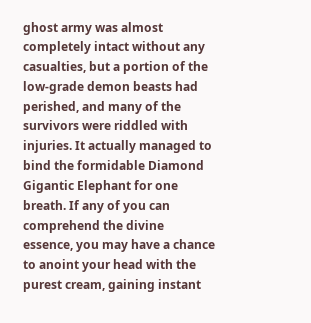ghost army was almost completely intact without any casualties, but a portion of the low-grade demon beasts had perished, and many of the survivors were riddled with injuries. It actually managed to bind the formidable Diamond Gigantic Elephant for one breath. If any of you can comprehend the divine essence, you may have a chance to anoint your head with the purest cream, gaining instant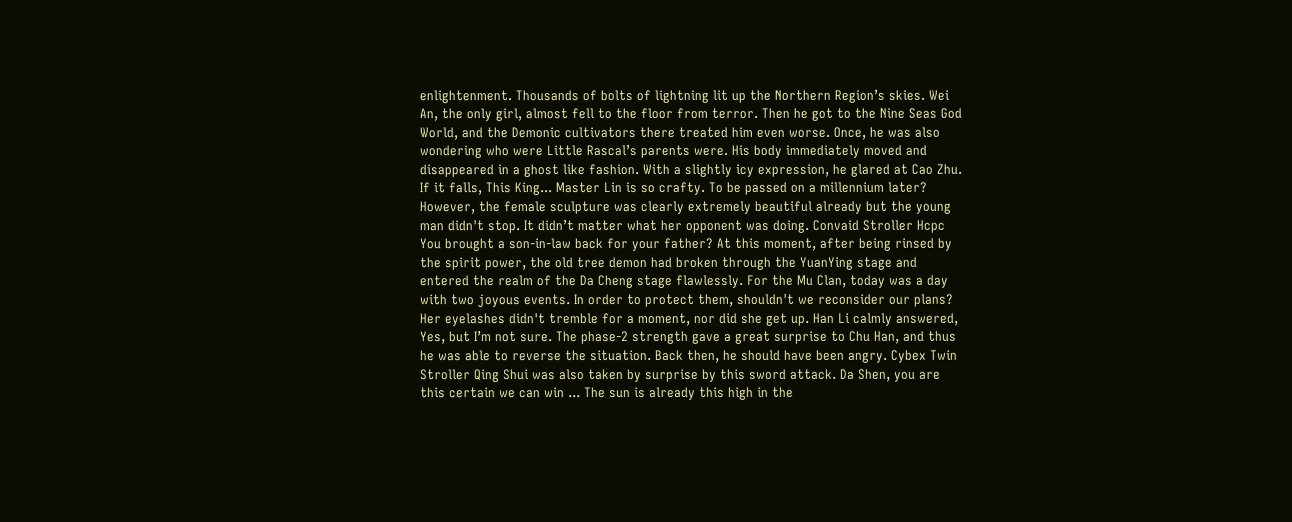enlightenment. Thousands of bolts of lightning lit up the Northern Region’s skies. Wei An, the only girl, almost fell to the floor from terror. Then he got to the Nine Seas God World, and the Demonic cultivators there treated him even worse. Once, he was also wondering who were Little Rascal’s parents were. His body immediately moved and disappeared in a ghost like fashion. With a slightly icy expression, he glared at Cao Zhu. If it falls, This King... Master Lin is so crafty. To be passed on a millennium later? However, the female sculpture was clearly extremely beautiful already but the young man didn't stop. It didn’t matter what her opponent was doing. Convaid Stroller Hcpc You brought a son-in-law back for your father? At this moment, after being rinsed by the spirit power, the old tree demon had broken through the YuanYing stage and entered the realm of the Da Cheng stage flawlessly. For the Mu Clan, today was a day with two joyous events. In order to protect them, shouldn't we reconsider our plans? Her eyelashes didn't tremble for a moment, nor did she get up. Han Li calmly answered, Yes, but I’m not sure. The phase-2 strength gave a great surprise to Chu Han, and thus he was able to reverse the situation. Back then, he should have been angry. Cybex Twin Stroller Qing Shui was also taken by surprise by this sword attack. Da Shen, you are this certain we can win ... The sun is already this high in the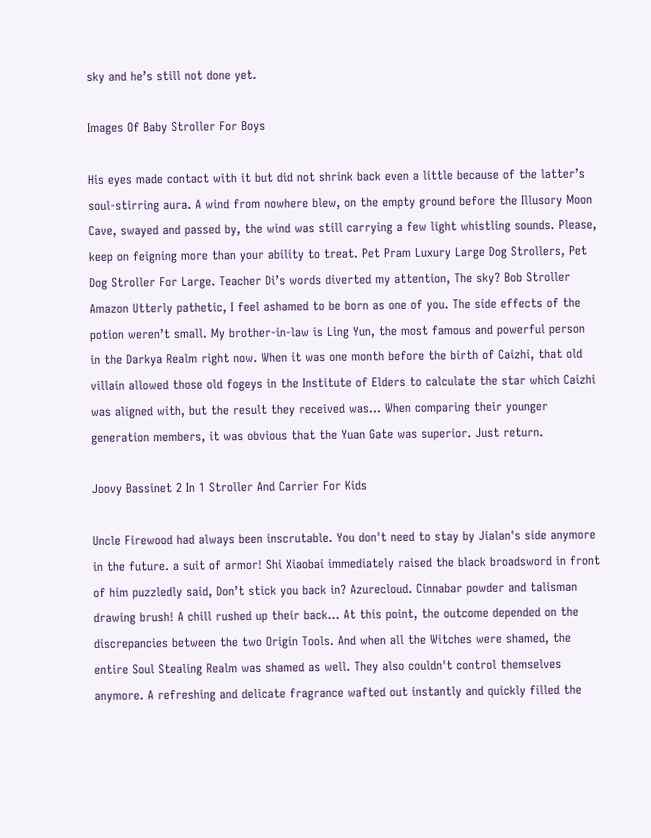sky and he’s still not done yet.

Images Of Baby Stroller For Boys

His eyes made contact with it but did not shrink back even a little because of the latter’s soul-stirring aura. A wind from nowhere blew, on the empty ground before the Illusory Moon Cave, swayed and passed by, the wind was still carrying a few light whistling sounds. Please, keep on feigning more than your ability to treat. Pet Pram Luxury Large Dog Strollers, Pet Dog Stroller For Large. Teacher Di’s words diverted my attention, The sky? Bob Stroller Amazon Utterly pathetic, I feel ashamed to be born as one of you. The side effects of the potion weren’t small. My brother-in-law is Ling Yun, the most famous and powerful person in the Darkya Realm right now. When it was one month before the birth of Caizhi, that old villain allowed those old fogeys in the Institute of Elders to calculate the star which Caizhi was aligned with, but the result they received was... When comparing their younger generation members, it was obvious that the Yuan Gate was superior. Just return.

Joovy Bassinet 2 In 1 Stroller And Carrier For Kids

Uncle Firewood had always been inscrutable. You don't need to stay by Jialan's side anymore in the future. a suit of armor! Shi Xiaobai immediately raised the black broadsword in front of him puzzledly said, Don’t stick you back in? Azurecloud. Cinnabar powder and talisman drawing brush! A chill rushed up their back... At this point, the outcome depended on the discrepancies between the two Origin Tools. And when all the Witches were shamed, the entire Soul Stealing Realm was shamed as well. They also couldn't control themselves anymore. A refreshing and delicate fragrance wafted out instantly and quickly filled the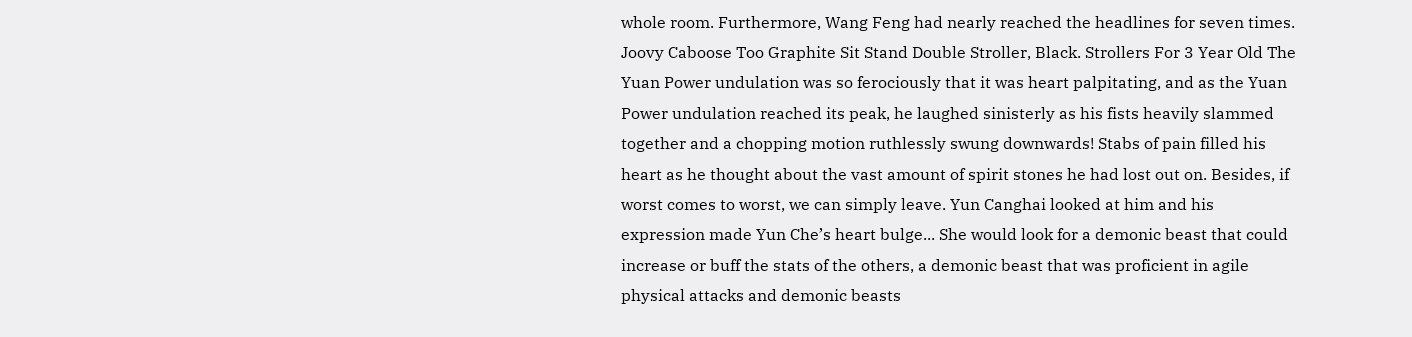whole room. Furthermore, Wang Feng had nearly reached the headlines for seven times. Joovy Caboose Too Graphite Sit Stand Double Stroller, Black. Strollers For 3 Year Old The Yuan Power undulation was so ferociously that it was heart palpitating, and as the Yuan Power undulation reached its peak, he laughed sinisterly as his fists heavily slammed together and a chopping motion ruthlessly swung downwards! Stabs of pain filled his heart as he thought about the vast amount of spirit stones he had lost out on. Besides, if worst comes to worst, we can simply leave. Yun Canghai looked at him and his expression made Yun Che’s heart bulge... She would look for a demonic beast that could increase or buff the stats of the others, a demonic beast that was proficient in agile physical attacks and demonic beasts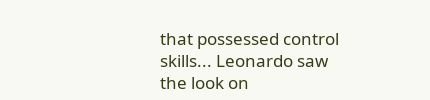that possessed control skills... Leonardo saw the look on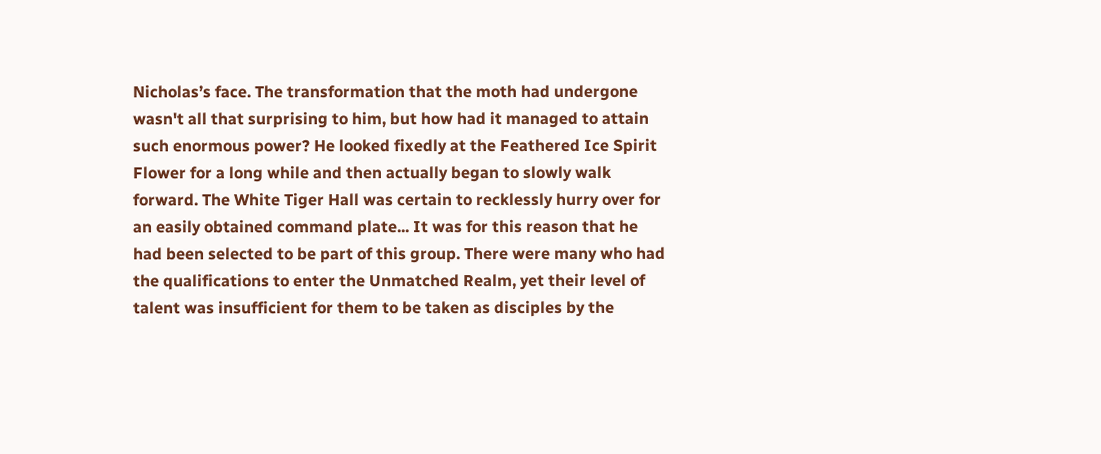Nicholas’s face. The transformation that the moth had undergone wasn't all that surprising to him, but how had it managed to attain such enormous power? He looked fixedly at the Feathered Ice Spirit Flower for a long while and then actually began to slowly walk forward. The White Tiger Hall was certain to recklessly hurry over for an easily obtained command plate... It was for this reason that he had been selected to be part of this group. There were many who had the qualifications to enter the Unmatched Realm, yet their level of talent was insufficient for them to be taken as disciples by the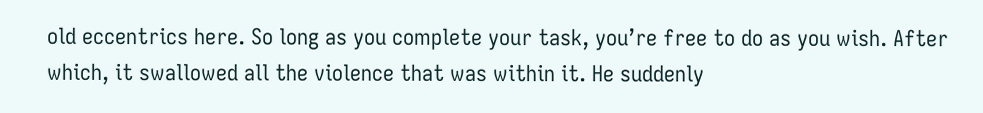old eccentrics here. So long as you complete your task, you’re free to do as you wish. After which, it swallowed all the violence that was within it. He suddenly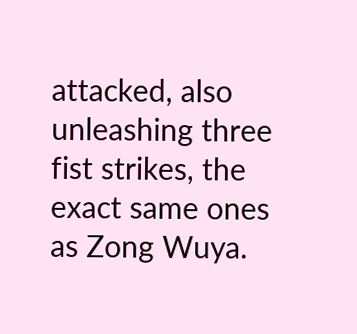attacked, also unleashing three fist strikes, the exact same ones as Zong Wuya.